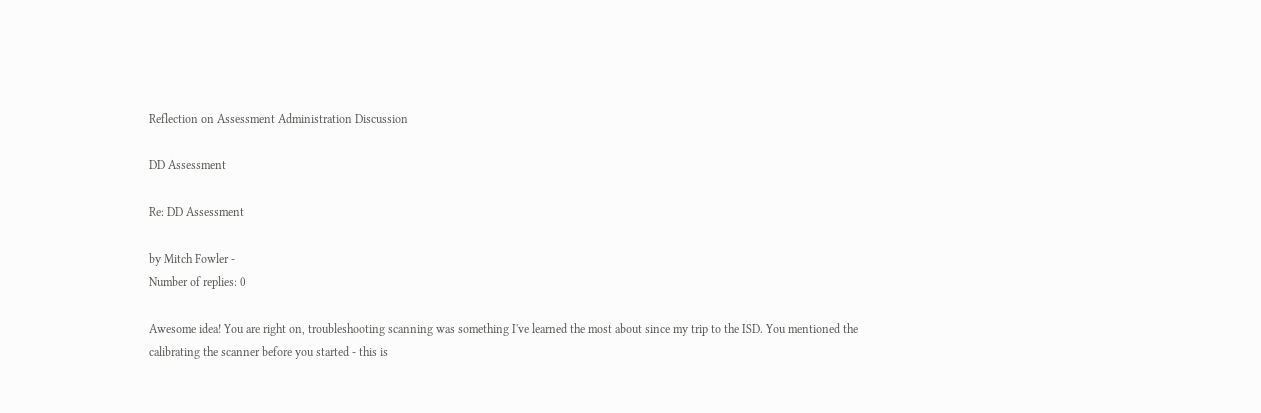Reflection on Assessment Administration Discussion

DD Assessment

Re: DD Assessment

by Mitch Fowler -
Number of replies: 0

Awesome idea! You are right on, troubleshooting scanning was something I've learned the most about since my trip to the ISD. You mentioned the calibrating the scanner before you started - this is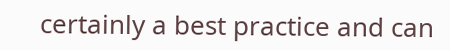certainly a best practice and can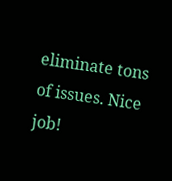eliminate tons of issues. Nice job!